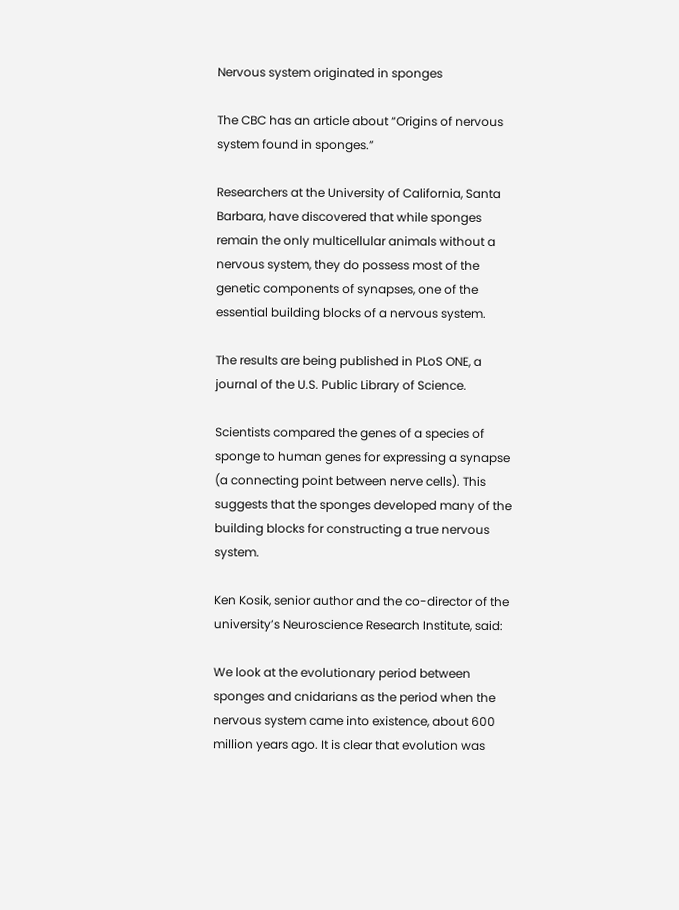Nervous system originated in sponges

The CBC has an article about “Origins of nervous system found in sponges.”

Researchers at the University of California, Santa Barbara, have discovered that while sponges remain the only multicellular animals without a nervous system, they do possess most of the genetic components of synapses, one of the essential building blocks of a nervous system.

The results are being published in PLoS ONE, a journal of the U.S. Public Library of Science.

Scientists compared the genes of a species of sponge to human genes for expressing a synapse (a connecting point between nerve cells). This suggests that the sponges developed many of the building blocks for constructing a true nervous system.

Ken Kosik, senior author and the co-director of the university’s Neuroscience Research Institute, said:

We look at the evolutionary period between sponges and cnidarians as the period when the nervous system came into existence, about 600 million years ago. It is clear that evolution was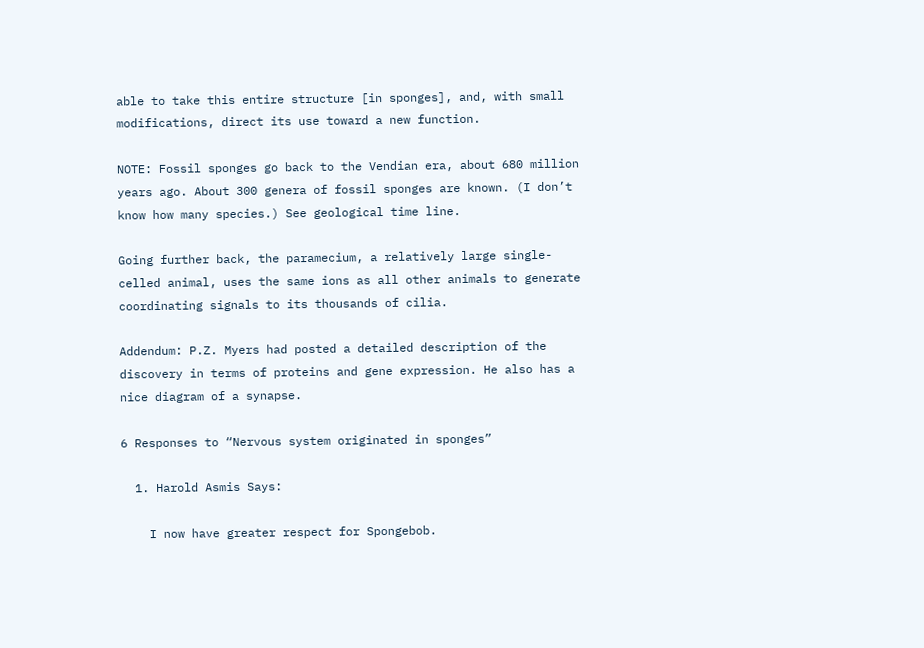able to take this entire structure [in sponges], and, with small modifications, direct its use toward a new function.

NOTE: Fossil sponges go back to the Vendian era, about 680 million years ago. About 300 genera of fossil sponges are known. (I don’t know how many species.) See geological time line.

Going further back, the paramecium, a relatively large single-celled animal, uses the same ions as all other animals to generate coordinating signals to its thousands of cilia.

Addendum: P.Z. Myers had posted a detailed description of the discovery in terms of proteins and gene expression. He also has a nice diagram of a synapse.

6 Responses to “Nervous system originated in sponges”

  1. Harold Asmis Says:

    I now have greater respect for Spongebob.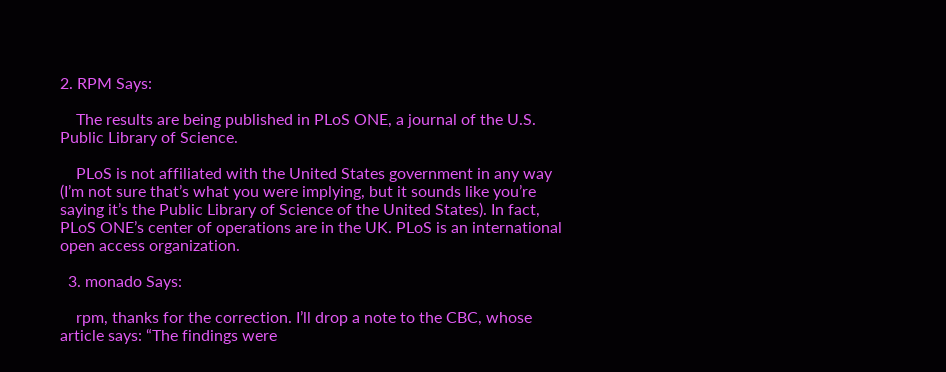2. RPM Says:

    The results are being published in PLoS ONE, a journal of the U.S. Public Library of Science.

    PLoS is not affiliated with the United States government in any way (I’m not sure that’s what you were implying, but it sounds like you’re saying it’s the Public Library of Science of the United States). In fact, PLoS ONE’s center of operations are in the UK. PLoS is an international open access organization.

  3. monado Says:

    rpm, thanks for the correction. I’ll drop a note to the CBC, whose article says: “The findings were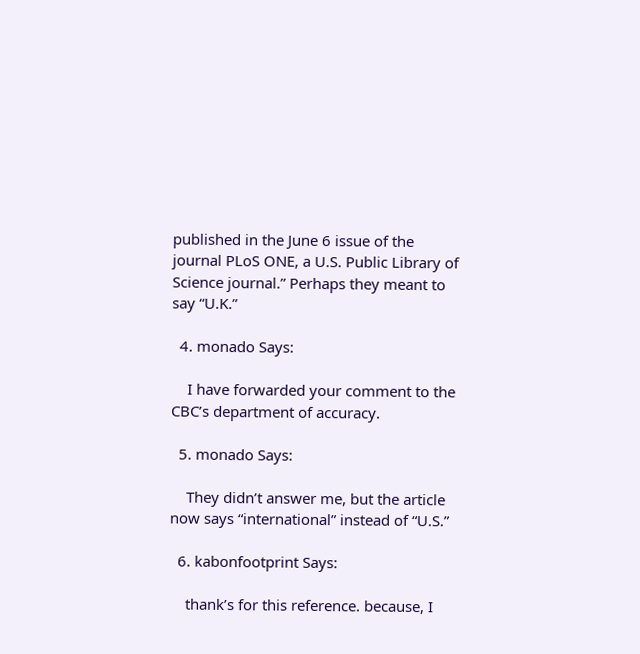published in the June 6 issue of the journal PLoS ONE, a U.S. Public Library of Science journal.” Perhaps they meant to say “U.K.”

  4. monado Says:

    I have forwarded your comment to the CBC’s department of accuracy.

  5. monado Says:

    They didn’t answer me, but the article now says “international” instead of “U.S.”

  6. kabonfootprint Says:

    thank’s for this reference. because, I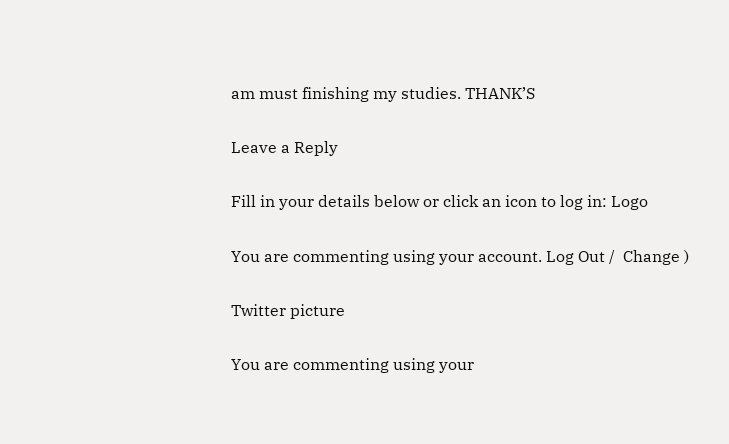am must finishing my studies. THANK’S

Leave a Reply

Fill in your details below or click an icon to log in: Logo

You are commenting using your account. Log Out /  Change )

Twitter picture

You are commenting using your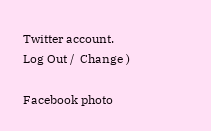Twitter account. Log Out /  Change )

Facebook photo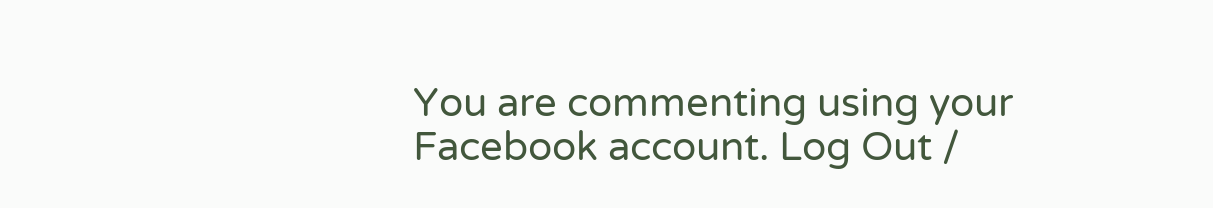You are commenting using your Facebook account. Log Out /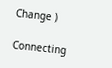Change )

Connecting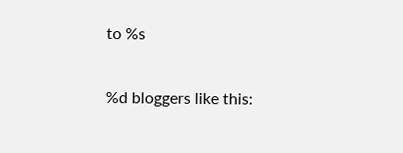to %s

%d bloggers like this: